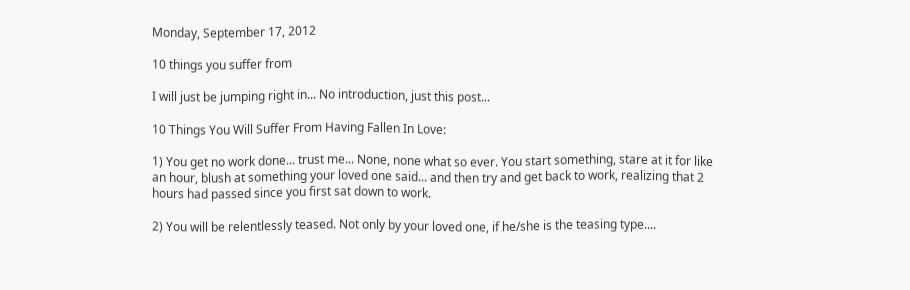Monday, September 17, 2012

10 things you suffer from

I will just be jumping right in... No introduction, just this post...

10 Things You Will Suffer From Having Fallen In Love:

1) You get no work done... trust me... None, none what so ever. You start something, stare at it for like an hour, blush at something your loved one said... and then try and get back to work, realizing that 2 hours had passed since you first sat down to work.

2) You will be relentlessly teased. Not only by your loved one, if he/she is the teasing type....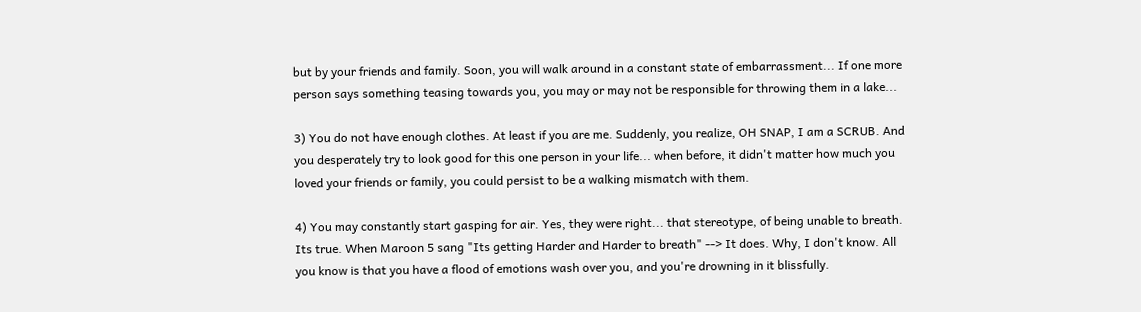but by your friends and family. Soon, you will walk around in a constant state of embarrassment... If one more person says something teasing towards you, you may or may not be responsible for throwing them in a lake...

3) You do not have enough clothes. At least if you are me. Suddenly, you realize, OH SNAP, I am a SCRUB. And you desperately try to look good for this one person in your life... when before, it didn't matter how much you loved your friends or family, you could persist to be a walking mismatch with them.

4) You may constantly start gasping for air. Yes, they were right... that stereotype, of being unable to breath. Its true. When Maroon 5 sang "Its getting Harder and Harder to breath" --> It does. Why, I don't know. All you know is that you have a flood of emotions wash over you, and you're drowning in it blissfully.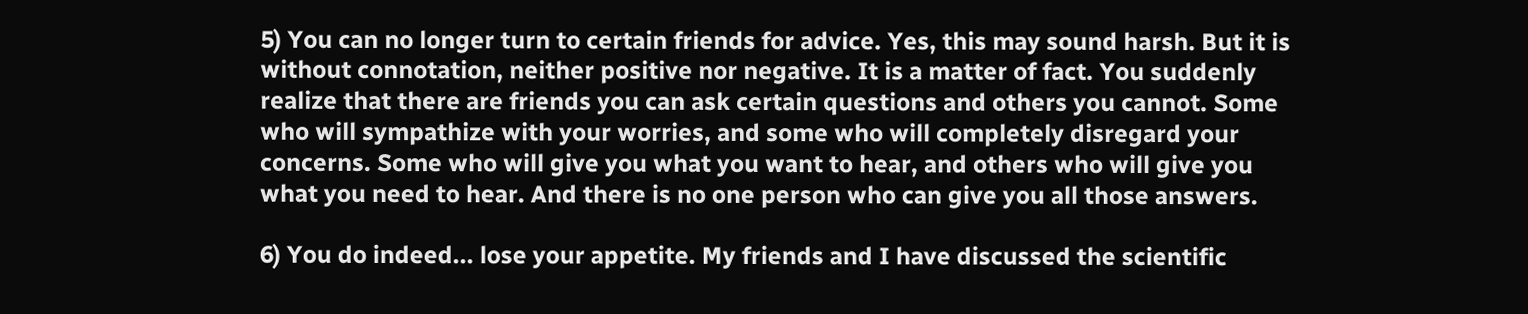5) You can no longer turn to certain friends for advice. Yes, this may sound harsh. But it is without connotation, neither positive nor negative. It is a matter of fact. You suddenly realize that there are friends you can ask certain questions and others you cannot. Some who will sympathize with your worries, and some who will completely disregard your concerns. Some who will give you what you want to hear, and others who will give you what you need to hear. And there is no one person who can give you all those answers.

6) You do indeed... lose your appetite. My friends and I have discussed the scientific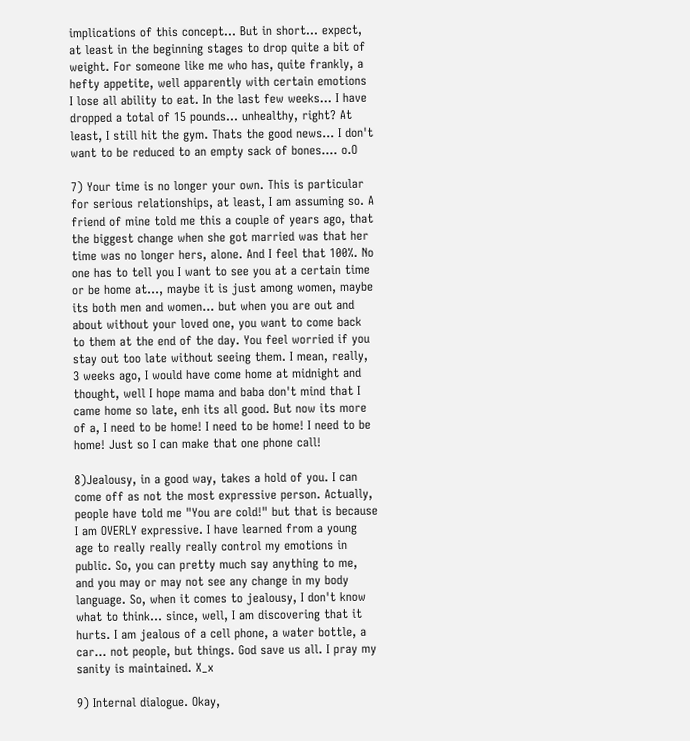implications of this concept... But in short... expect, at least in the beginning stages to drop quite a bit of weight. For someone like me who has, quite frankly, a hefty appetite, well apparently with certain emotions I lose all ability to eat. In the last few weeks... I have dropped a total of 15 pounds... unhealthy, right? At least, I still hit the gym. Thats the good news... I don't want to be reduced to an empty sack of bones.... o.O

7) Your time is no longer your own. This is particular for serious relationships, at least, I am assuming so. A friend of mine told me this a couple of years ago, that the biggest change when she got married was that her time was no longer hers, alone. And I feel that 100%. No one has to tell you I want to see you at a certain time or be home at..., maybe it is just among women, maybe its both men and women... but when you are out and about without your loved one, you want to come back to them at the end of the day. You feel worried if you stay out too late without seeing them. I mean, really, 3 weeks ago, I would have come home at midnight and thought, well I hope mama and baba don't mind that I came home so late, enh its all good. But now its more of a, I need to be home! I need to be home! I need to be home! Just so I can make that one phone call!

8)Jealousy, in a good way, takes a hold of you. I can come off as not the most expressive person. Actually, people have told me "You are cold!" but that is because I am OVERLY expressive. I have learned from a young age to really really really control my emotions in public. So, you can pretty much say anything to me, and you may or may not see any change in my body language. So, when it comes to jealousy, I don't know what to think... since, well, I am discovering that it hurts. I am jealous of a cell phone, a water bottle, a car... not people, but things. God save us all. I pray my sanity is maintained. X_x

9) Internal dialogue. Okay,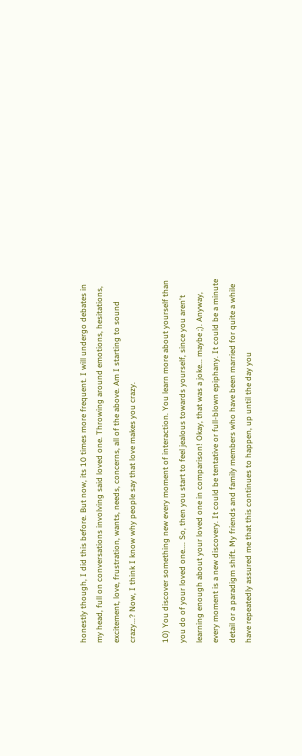honestly though, I did this before. But now, its 10 times more frequent. I will undergo debates in my head, full on conversations involving said loved one. Throwing around emotions, hesitations, excitement, love, frustration, wants, needs, concerns, all of the above. Am I starting to sound crazy...? Now, I think I know why people say that love makes you crazy.

10) You discover something new every moment of interaction. You learn more about yourself than you do of your loved one.... So, then you start to feel jealous towards yourself, since you aren't learning enough about your loved one in comparison! Okay, that was a joke... maybe ;). Anyway, every moment is a new discovery. It could be tentative or full-blown epiphany. It could be a minute detail or a paradigm shift. My friends and family members who have been married for quite a while have repeatedly assured me that this continues to happen, up until the day you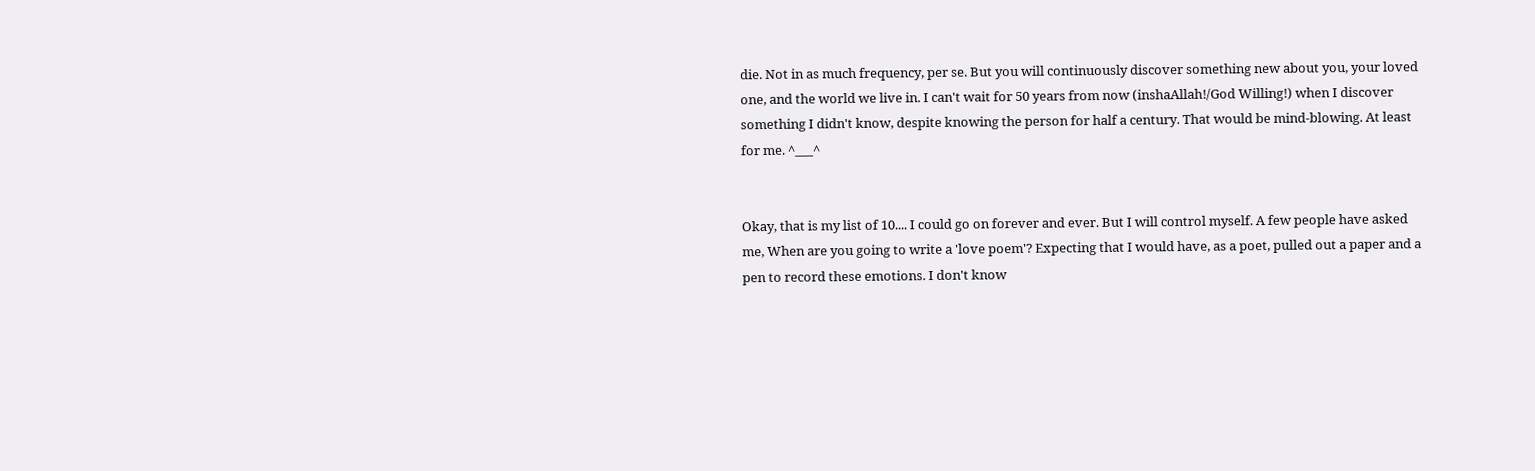die. Not in as much frequency, per se. But you will continuously discover something new about you, your loved one, and the world we live in. I can't wait for 50 years from now (inshaAllah!/God Willing!) when I discover something I didn't know, despite knowing the person for half a century. That would be mind-blowing. At least for me. ^___^


Okay, that is my list of 10.... I could go on forever and ever. But I will control myself. A few people have asked me, When are you going to write a 'love poem'? Expecting that I would have, as a poet, pulled out a paper and a pen to record these emotions. I don't know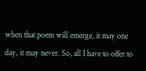when that poem will emerge, it may one day, it may never. So, all I have to offer to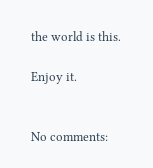the world is this.

Enjoy it.


No comments: